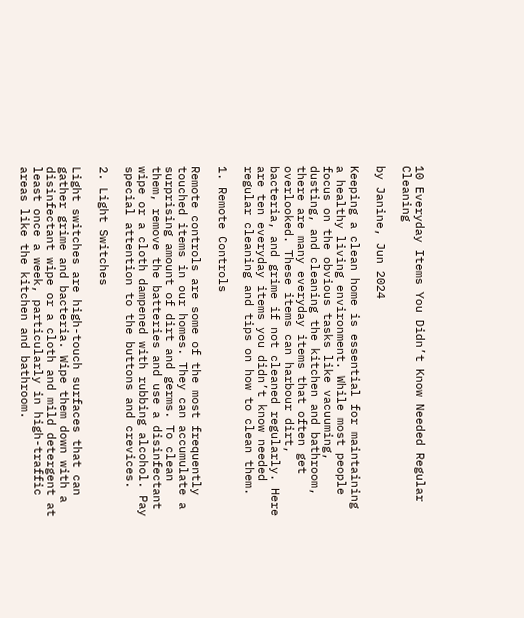10 Everyday Items You Didn’t Know Needed Regular Cleaning

by Janine, Jun 2024

Keeping a clean home is essential for maintaining a healthy living environment. While most people focus on the obvious tasks like vacuuming, dusting, and cleaning the kitchen and bathroom, there are many everyday items that often get overlooked. These items can harbour dirt, bacteria, and grime if not cleaned regularly. Here are ten everyday items you didn’t know needed regular cleaning and tips on how to clean them.

1. Remote Controls

Remote controls are some of the most frequently touched items in our homes. They can accumulate a surprising amount of dirt and germs. To clean them, remove the batteries and use a disinfectant wipe or a cloth dampened with rubbing alcohol. Pay special attention to the buttons and crevices.

2. Light Switches

Light switches are high-touch surfaces that can gather grime and bacteria. Wipe them down with a disinfectant wipe or a cloth and mild detergent at least once a week, particularly in high-traffic areas like the kitchen and bathroom.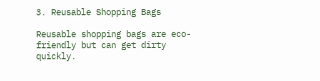3. Reusable Shopping Bags

Reusable shopping bags are eco-friendly but can get dirty quickly.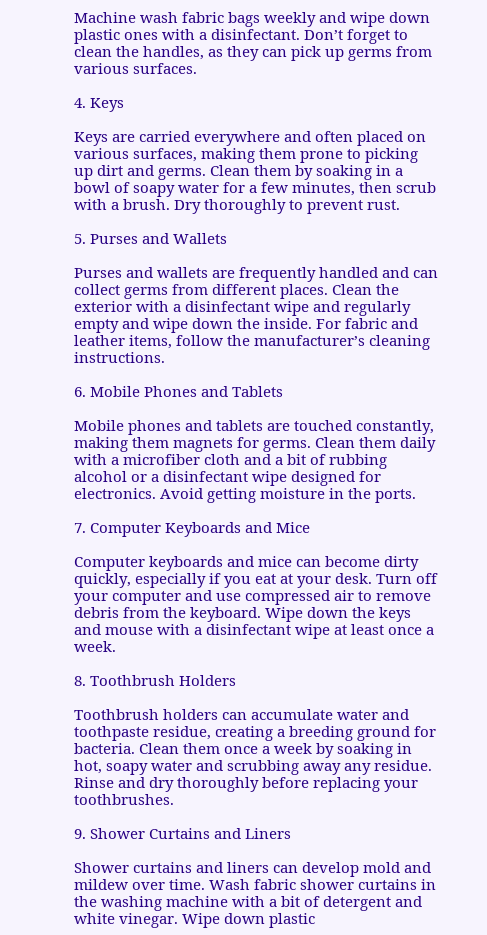Machine wash fabric bags weekly and wipe down plastic ones with a disinfectant. Don’t forget to clean the handles, as they can pick up germs from various surfaces.

4. Keys

Keys are carried everywhere and often placed on various surfaces, making them prone to picking up dirt and germs. Clean them by soaking in a bowl of soapy water for a few minutes, then scrub with a brush. Dry thoroughly to prevent rust.

5. Purses and Wallets

Purses and wallets are frequently handled and can collect germs from different places. Clean the exterior with a disinfectant wipe and regularly empty and wipe down the inside. For fabric and leather items, follow the manufacturer’s cleaning instructions.

6. Mobile Phones and Tablets

Mobile phones and tablets are touched constantly, making them magnets for germs. Clean them daily with a microfiber cloth and a bit of rubbing alcohol or a disinfectant wipe designed for electronics. Avoid getting moisture in the ports.

7. Computer Keyboards and Mice

Computer keyboards and mice can become dirty quickly, especially if you eat at your desk. Turn off your computer and use compressed air to remove debris from the keyboard. Wipe down the keys and mouse with a disinfectant wipe at least once a week.

8. Toothbrush Holders

Toothbrush holders can accumulate water and toothpaste residue, creating a breeding ground for bacteria. Clean them once a week by soaking in hot, soapy water and scrubbing away any residue. Rinse and dry thoroughly before replacing your toothbrushes.

9. Shower Curtains and Liners

Shower curtains and liners can develop mold and mildew over time. Wash fabric shower curtains in the washing machine with a bit of detergent and white vinegar. Wipe down plastic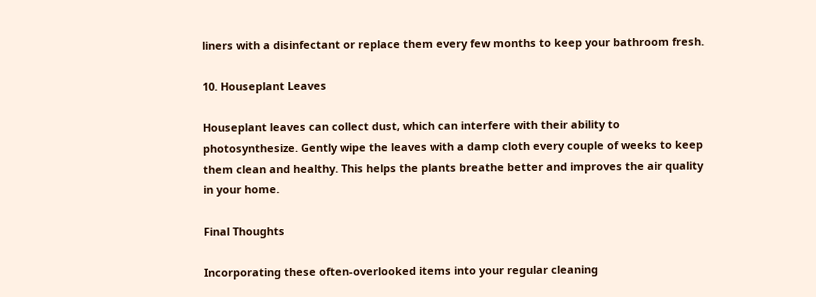liners with a disinfectant or replace them every few months to keep your bathroom fresh.

10. Houseplant Leaves

Houseplant leaves can collect dust, which can interfere with their ability to photosynthesize. Gently wipe the leaves with a damp cloth every couple of weeks to keep them clean and healthy. This helps the plants breathe better and improves the air quality in your home.

Final Thoughts

Incorporating these often-overlooked items into your regular cleaning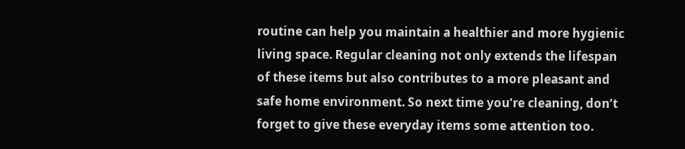routine can help you maintain a healthier and more hygienic living space. Regular cleaning not only extends the lifespan of these items but also contributes to a more pleasant and safe home environment. So next time you’re cleaning, don’t forget to give these everyday items some attention too.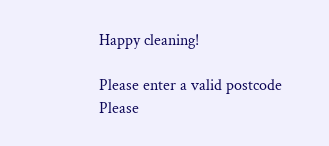Happy cleaning!

Please enter a valid postcode Please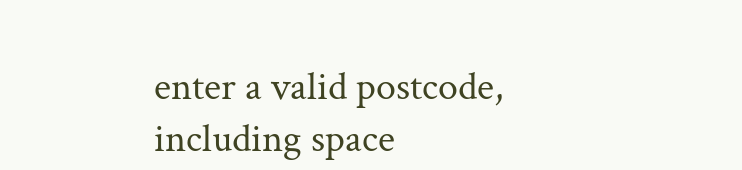enter a valid postcode, including space